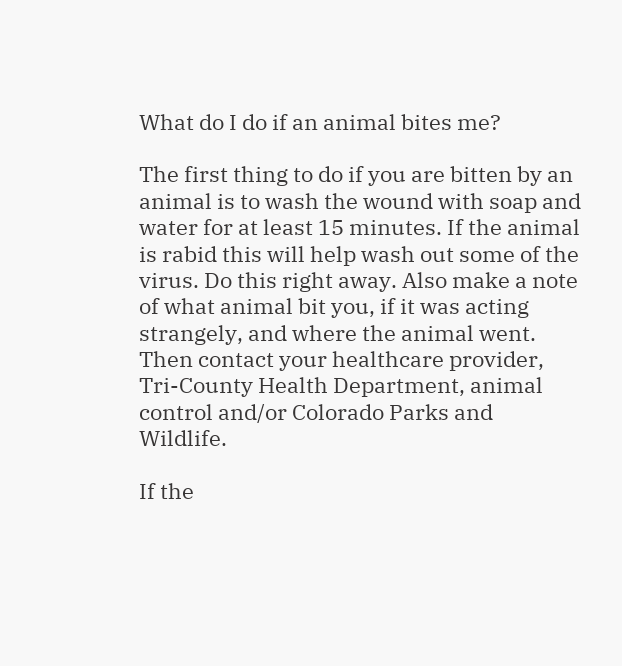What do I do if an animal bites me?

The first thing to do if you are bitten by an animal is to wash the wound with soap and water for at least 15 minutes. If the animal is rabid this will help wash out some of the virus. Do this right away. Also make a note of what animal bit you, if it was acting strangely, and where the animal went. Then contact your healthcare provider, Tri-County Health Department, animal control and/or Colorado Parks and Wildlife.

If the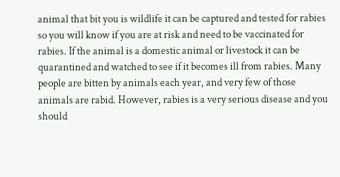animal that bit you is wildlife it can be captured and tested for rabies so you will know if you are at risk and need to be vaccinated for rabies. If the animal is a domestic animal or livestock it can be quarantined and watched to see if it becomes ill from rabies. Many people are bitten by animals each year, and very few of those animals are rabid. However, rabies is a very serious disease and you should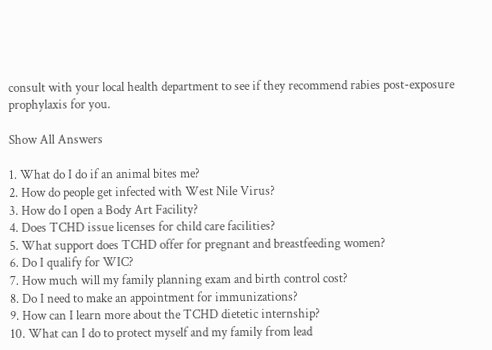consult with your local health department to see if they recommend rabies post-exposure prophylaxis for you.

Show All Answers

1. What do I do if an animal bites me?
2. How do people get infected with West Nile Virus?
3. How do I open a Body Art Facility?
4. Does TCHD issue licenses for child care facilities?
5. What support does TCHD offer for pregnant and breastfeeding women?
6. Do I qualify for WIC?
7. How much will my family planning exam and birth control cost?
8. Do I need to make an appointment for immunizations?
9. How can I learn more about the TCHD dietetic internship?
10. What can I do to protect myself and my family from lead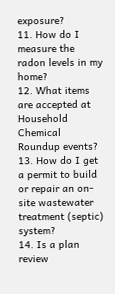exposure?
11. How do I measure the radon levels in my home?
12. What items are accepted at Household Chemical Roundup events?
13. How do I get a permit to build or repair an on-site wastewater treatment (septic) system?
14. Is a plan review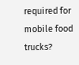required for mobile food trucks?